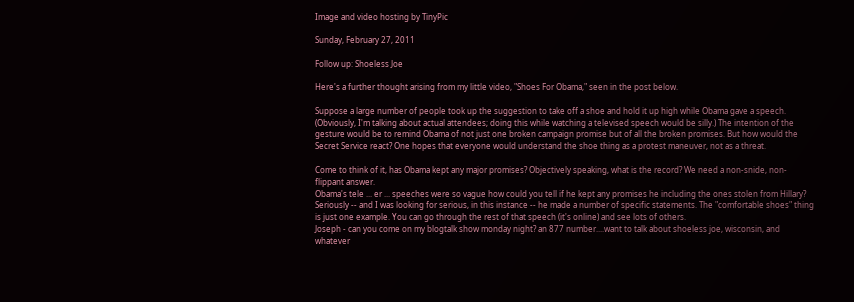Image and video hosting by TinyPic

Sunday, February 27, 2011

Follow up: Shoeless Joe

Here's a further thought arising from my little video, "Shoes For Obama," seen in the post below.

Suppose a large number of people took up the suggestion to take off a shoe and hold it up high while Obama gave a speech. (Obviously, I'm talking about actual attendees; doing this while watching a televised speech would be silly.) The intention of the gesture would be to remind Obama of not just one broken campaign promise but of all the broken promises. But how would the Secret Service react? One hopes that everyone would understand the shoe thing as a protest maneuver, not as a threat.

Come to think of it, has Obama kept any major promises? Objectively speaking, what is the record? We need a non-snide, non-flippant answer.
Obama's tele ... er ... speeches were so vague how could you tell if he kept any promises he including the ones stolen from Hillary?
Seriously -- and I was looking for serious, in this instance -- he made a number of specific statements. The "comfortable shoes" thing is just one example. You can go through the rest of that speech (it's online) and see lots of others.
Joseph - can you come on my blogtalk show monday night? an 877 number....want to talk about shoeless joe, wisconsin, and whatever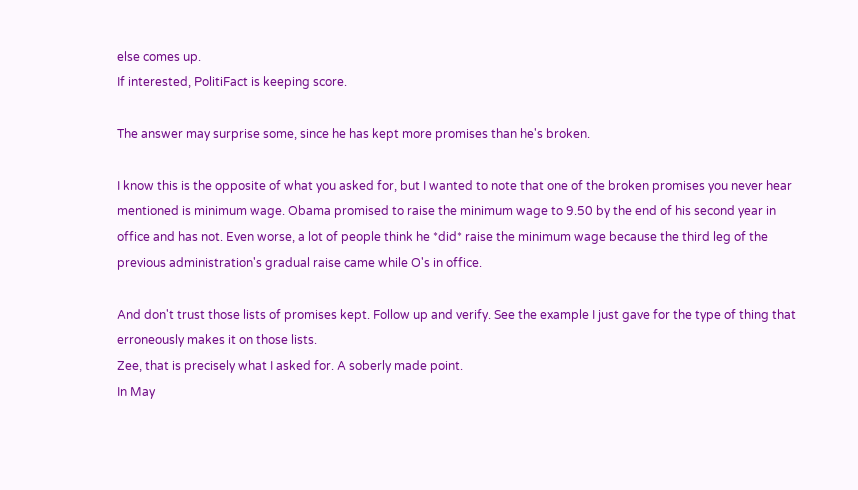else comes up.
If interested, PolitiFact is keeping score.

The answer may surprise some, since he has kept more promises than he's broken.

I know this is the opposite of what you asked for, but I wanted to note that one of the broken promises you never hear mentioned is minimum wage. Obama promised to raise the minimum wage to 9.50 by the end of his second year in office and has not. Even worse, a lot of people think he *did* raise the minimum wage because the third leg of the previous administration's gradual raise came while O's in office.

And don't trust those lists of promises kept. Follow up and verify. See the example I just gave for the type of thing that erroneously makes it on those lists.
Zee, that is precisely what I asked for. A soberly made point.
In May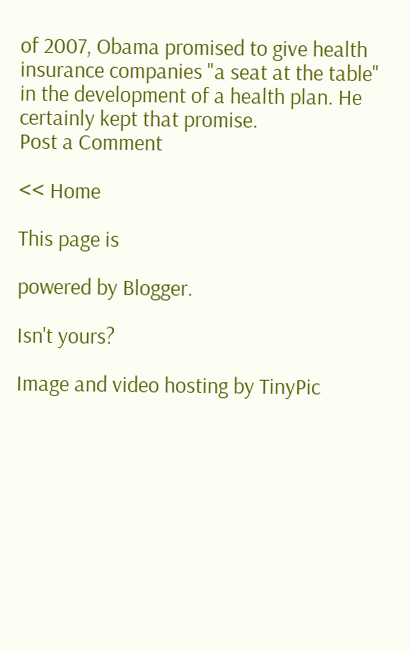of 2007, Obama promised to give health insurance companies "a seat at the table" in the development of a health plan. He certainly kept that promise.
Post a Comment

<< Home

This page is

powered by Blogger.

Isn't yours?

Image and video hosting by TinyPic